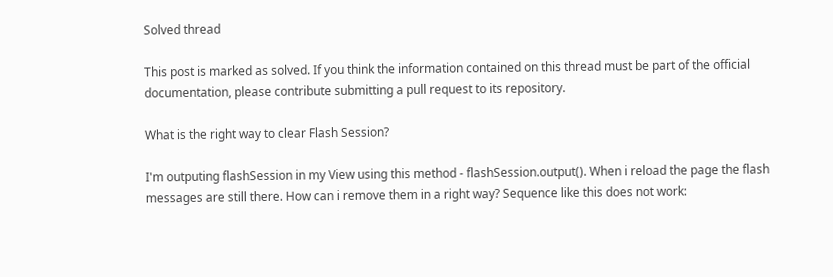Solved thread

This post is marked as solved. If you think the information contained on this thread must be part of the official documentation, please contribute submitting a pull request to its repository.

What is the right way to clear Flash Session?

I'm outputing flashSession in my View using this method - flashSession.output(). When i reload the page the flash messages are still there. How can i remove them in a right way? Sequence like this does not work: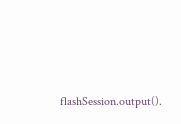flashSession.output().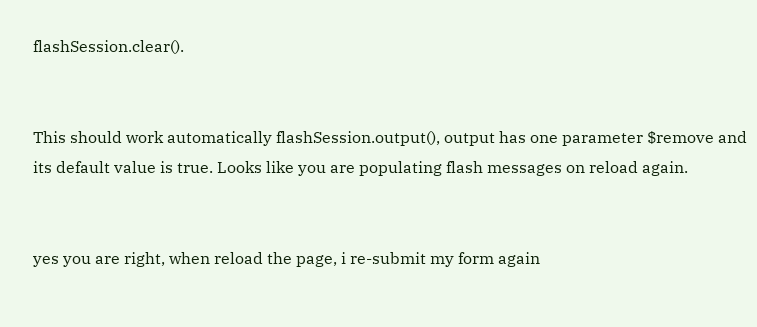flashSession.clear().


This should work automatically flashSession.output(), output has one parameter $remove and its default value is true. Looks like you are populating flash messages on reload again.


yes you are right, when reload the page, i re-submit my form again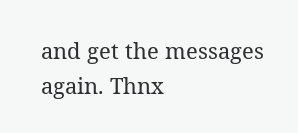and get the messages again. Thnx